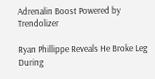Adrenalin Boost Powered by Trendolizer

Ryan Phillippe Reveals He Broke Leg During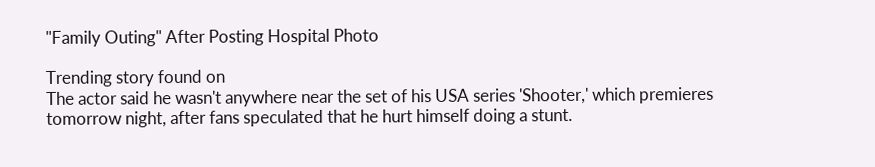"Family Outing" After Posting Hospital Photo

Trending story found on
The actor said he wasn't anywhere near the set of his USA series 'Shooter,' which premieres tomorrow night, after fans speculated that he hurt himself doing a stunt.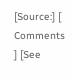[Source:] [ Comments ] [See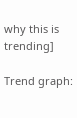why this is trending]

Trend graph: